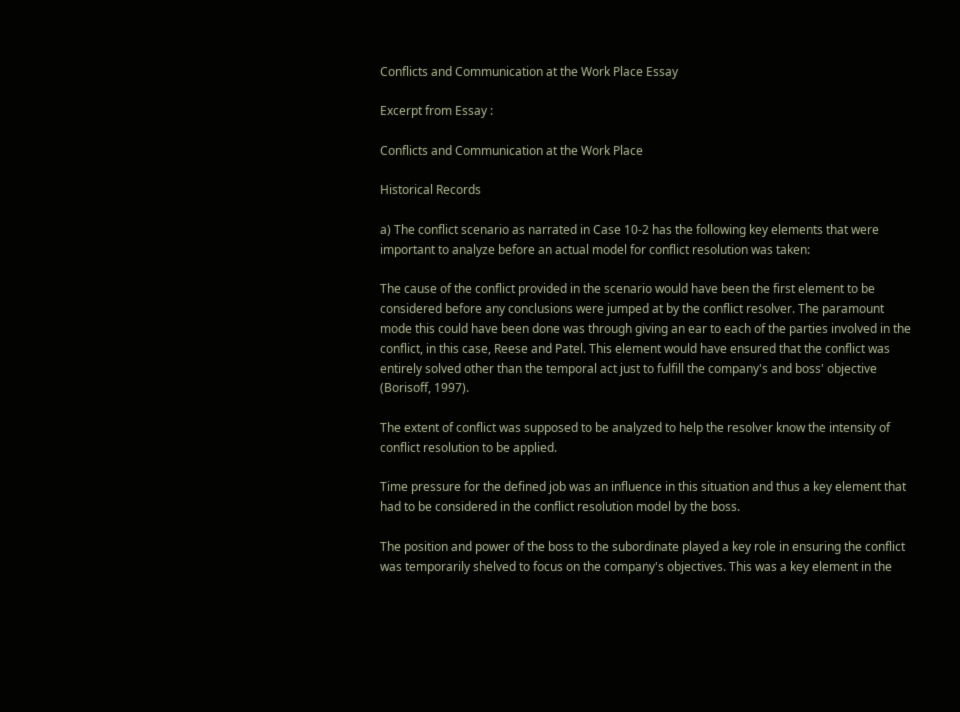Conflicts and Communication at the Work Place Essay

Excerpt from Essay :

Conflicts and Communication at the Work Place

Historical Records

a) The conflict scenario as narrated in Case 10-2 has the following key elements that were important to analyze before an actual model for conflict resolution was taken:

The cause of the conflict provided in the scenario would have been the first element to be considered before any conclusions were jumped at by the conflict resolver. The paramount mode this could have been done was through giving an ear to each of the parties involved in the conflict, in this case, Reese and Patel. This element would have ensured that the conflict was entirely solved other than the temporal act just to fulfill the company's and boss' objective (Borisoff, 1997).

The extent of conflict was supposed to be analyzed to help the resolver know the intensity of conflict resolution to be applied.

Time pressure for the defined job was an influence in this situation and thus a key element that had to be considered in the conflict resolution model by the boss.

The position and power of the boss to the subordinate played a key role in ensuring the conflict was temporarily shelved to focus on the company's objectives. This was a key element in the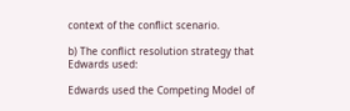context of the conflict scenario.

b) The conflict resolution strategy that Edwards used:

Edwards used the Competing Model of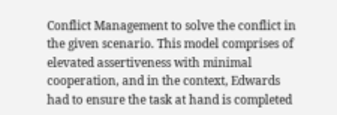Conflict Management to solve the conflict in the given scenario. This model comprises of elevated assertiveness with minimal cooperation, and in the context, Edwards had to ensure the task at hand is completed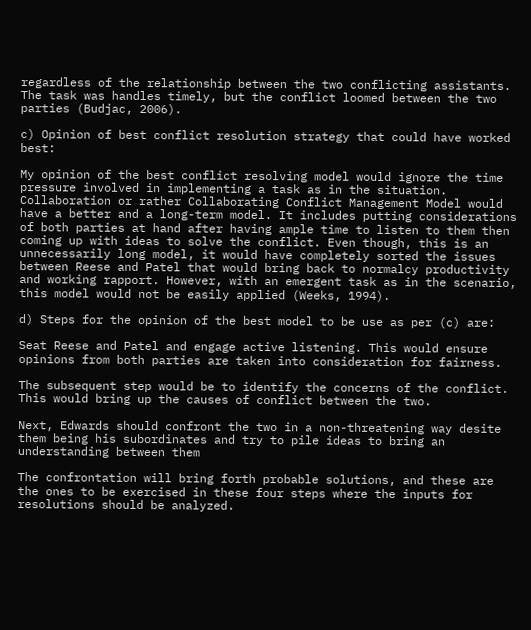regardless of the relationship between the two conflicting assistants. The task was handles timely, but the conflict loomed between the two parties (Budjac, 2006).

c) Opinion of best conflict resolution strategy that could have worked best:

My opinion of the best conflict resolving model would ignore the time pressure involved in implementing a task as in the situation. Collaboration or rather Collaborating Conflict Management Model would have a better and a long-term model. It includes putting considerations of both parties at hand after having ample time to listen to them then coming up with ideas to solve the conflict. Even though, this is an unnecessarily long model, it would have completely sorted the issues between Reese and Patel that would bring back to normalcy productivity and working rapport. However, with an emergent task as in the scenario, this model would not be easily applied (Weeks, 1994).

d) Steps for the opinion of the best model to be use as per (c) are:

Seat Reese and Patel and engage active listening. This would ensure opinions from both parties are taken into consideration for fairness.

The subsequent step would be to identify the concerns of the conflict. This would bring up the causes of conflict between the two.

Next, Edwards should confront the two in a non-threatening way desite them being his subordinates and try to pile ideas to bring an understanding between them

The confrontation will bring forth probable solutions, and these are the ones to be exercised in these four steps where the inputs for resolutions should be analyzed.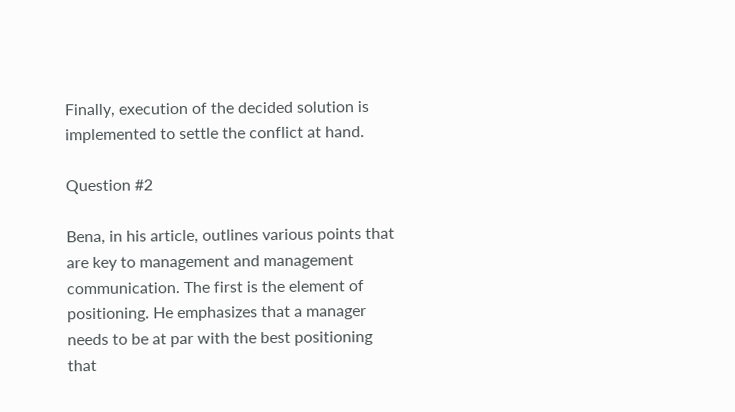Finally, execution of the decided solution is implemented to settle the conflict at hand.

Question #2

Bena, in his article, outlines various points that are key to management and management communication. The first is the element of positioning. He emphasizes that a manager needs to be at par with the best positioning that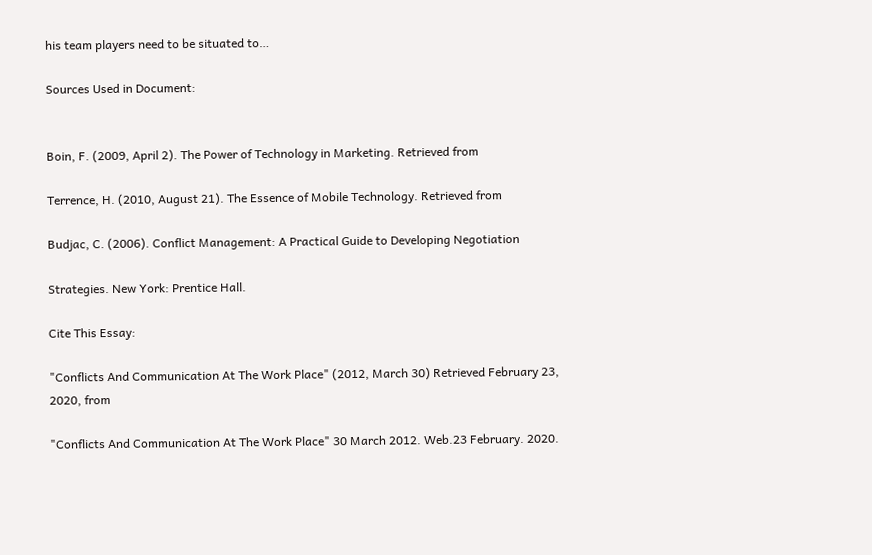his team players need to be situated to…

Sources Used in Document:


Boin, F. (2009, April 2). The Power of Technology in Marketing. Retrieved from

Terrence, H. (2010, August 21). The Essence of Mobile Technology. Retrieved from

Budjac, C. (2006). Conflict Management: A Practical Guide to Developing Negotiation

Strategies. New York: Prentice Hall.

Cite This Essay:

"Conflicts And Communication At The Work Place" (2012, March 30) Retrieved February 23, 2020, from

"Conflicts And Communication At The Work Place" 30 March 2012. Web.23 February. 2020.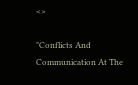<>

"Conflicts And Communication At The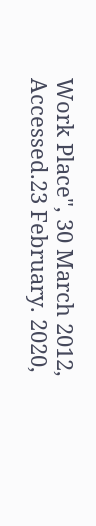Work Place", 30 March 2012, Accessed.23 February. 2020,